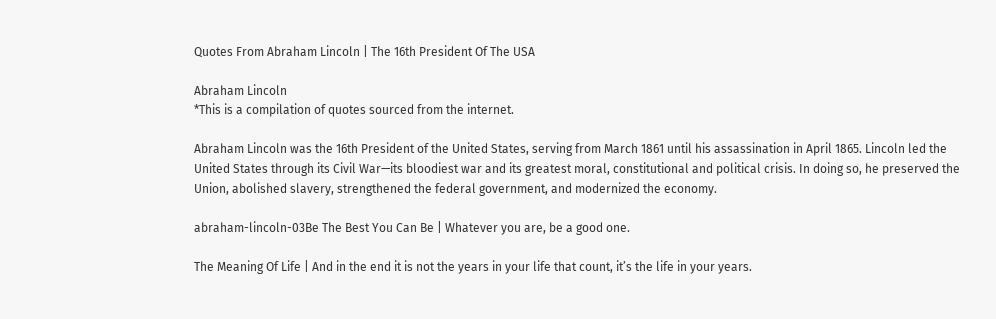Quotes From Abraham Lincoln | The 16th President Of The USA

Abraham Lincoln
*This is a compilation of quotes sourced from the internet.

Abraham Lincoln was the 16th President of the United States, serving from March 1861 until his assassination in April 1865. Lincoln led the United States through its Civil War—its bloodiest war and its greatest moral, constitutional and political crisis. In doing so, he preserved the Union, abolished slavery, strengthened the federal government, and modernized the economy.

abraham-lincoln-03Be The Best You Can Be | Whatever you are, be a good one.

The Meaning Of Life | And in the end it is not the years in your life that count, it’s the life in your years.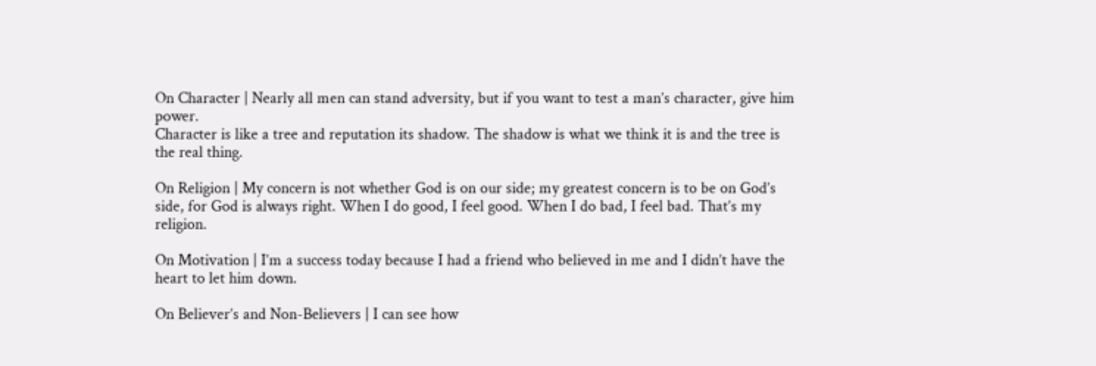On Character | Nearly all men can stand adversity, but if you want to test a man’s character, give him power.
Character is like a tree and reputation its shadow. The shadow is what we think it is and the tree is the real thing.

On Religion | My concern is not whether God is on our side; my greatest concern is to be on God’s side, for God is always right. When I do good, I feel good. When I do bad, I feel bad. That’s my religion.

On Motivation | I’m a success today because I had a friend who believed in me and I didn’t have the heart to let him down.

On Believer’s and Non-Believers | I can see how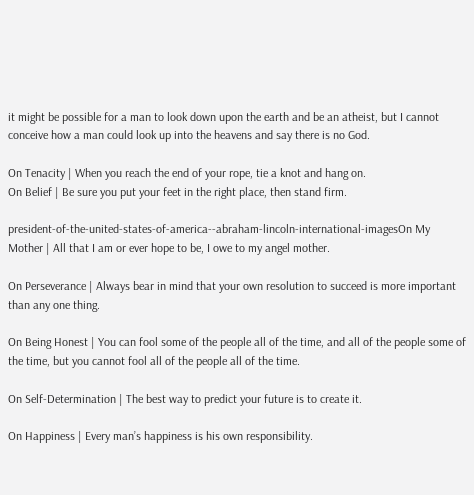it might be possible for a man to look down upon the earth and be an atheist, but I cannot conceive how a man could look up into the heavens and say there is no God.

On Tenacity | When you reach the end of your rope, tie a knot and hang on.
On Belief | Be sure you put your feet in the right place, then stand firm.

president-of-the-united-states-of-america--abraham-lincoln-international-imagesOn My Mother | All that I am or ever hope to be, I owe to my angel mother.

On Perseverance | Always bear in mind that your own resolution to succeed is more important than any one thing.

On Being Honest | You can fool some of the people all of the time, and all of the people some of the time, but you cannot fool all of the people all of the time.

On Self-Determination | The best way to predict your future is to create it.

On Happiness | Every man’s happiness is his own responsibility.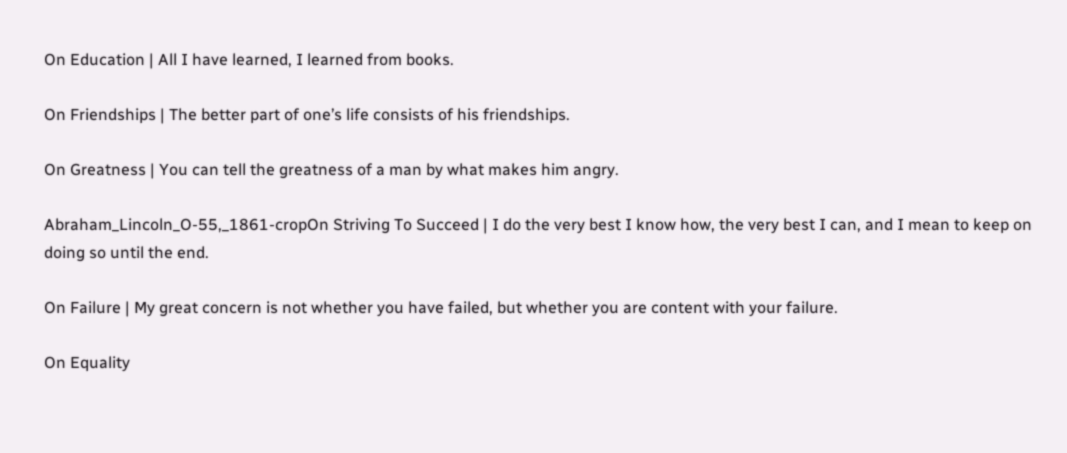On Education | All I have learned, I learned from books.

On Friendships | The better part of one’s life consists of his friendships.

On Greatness | You can tell the greatness of a man by what makes him angry.

Abraham_Lincoln_O-55,_1861-cropOn Striving To Succeed | I do the very best I know how, the very best I can, and I mean to keep on doing so until the end.

On Failure | My great concern is not whether you have failed, but whether you are content with your failure.

On Equality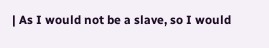| As I would not be a slave, so I would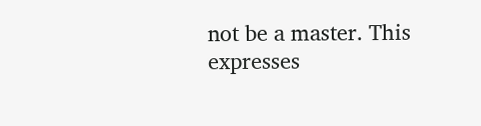not be a master. This expresses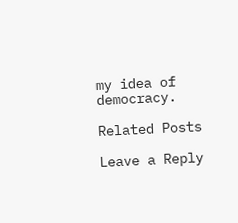my idea of democracy.

Related Posts

Leave a Reply